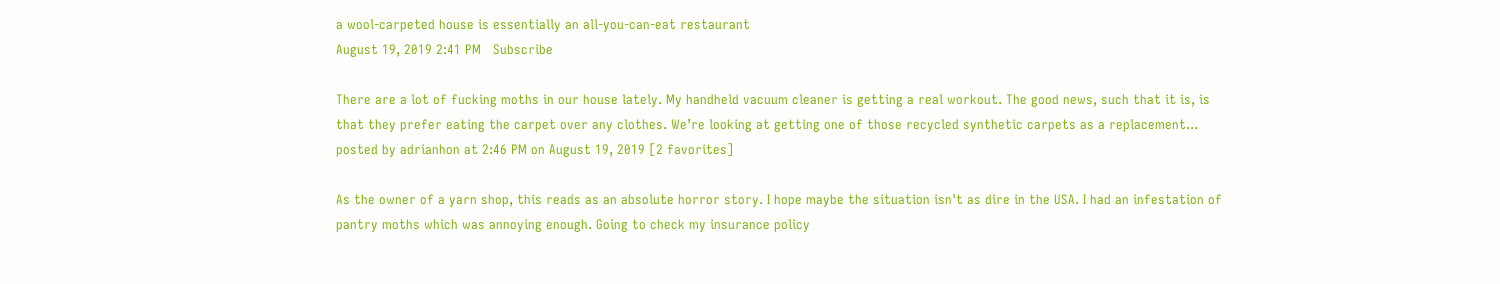a wool-carpeted house is essentially an all-you-can-eat restaurant
August 19, 2019 2:41 PM   Subscribe

There are a lot of fucking moths in our house lately. My handheld vacuum cleaner is getting a real workout. The good news, such that it is, is that they prefer eating the carpet over any clothes. We’re looking at getting one of those recycled synthetic carpets as a replacement...
posted by adrianhon at 2:46 PM on August 19, 2019 [2 favorites]

As the owner of a yarn shop, this reads as an absolute horror story. I hope maybe the situation isn't as dire in the USA. I had an infestation of pantry moths which was annoying enough. Going to check my insurance policy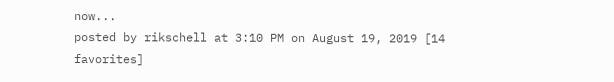now...
posted by rikschell at 3:10 PM on August 19, 2019 [14 favorites]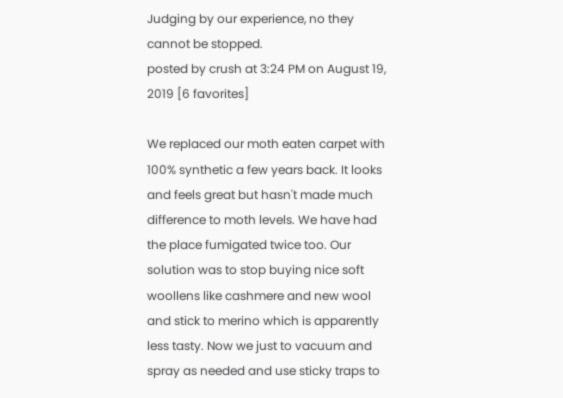Judging by our experience, no they cannot be stopped.
posted by crush at 3:24 PM on August 19, 2019 [6 favorites]

We replaced our moth eaten carpet with 100% synthetic a few years back. It looks and feels great but hasn't made much difference to moth levels. We have had the place fumigated twice too. Our solution was to stop buying nice soft woollens like cashmere and new wool and stick to merino which is apparently less tasty. Now we just to vacuum and spray as needed and use sticky traps to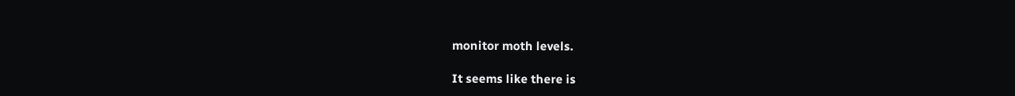monitor moth levels.

It seems like there is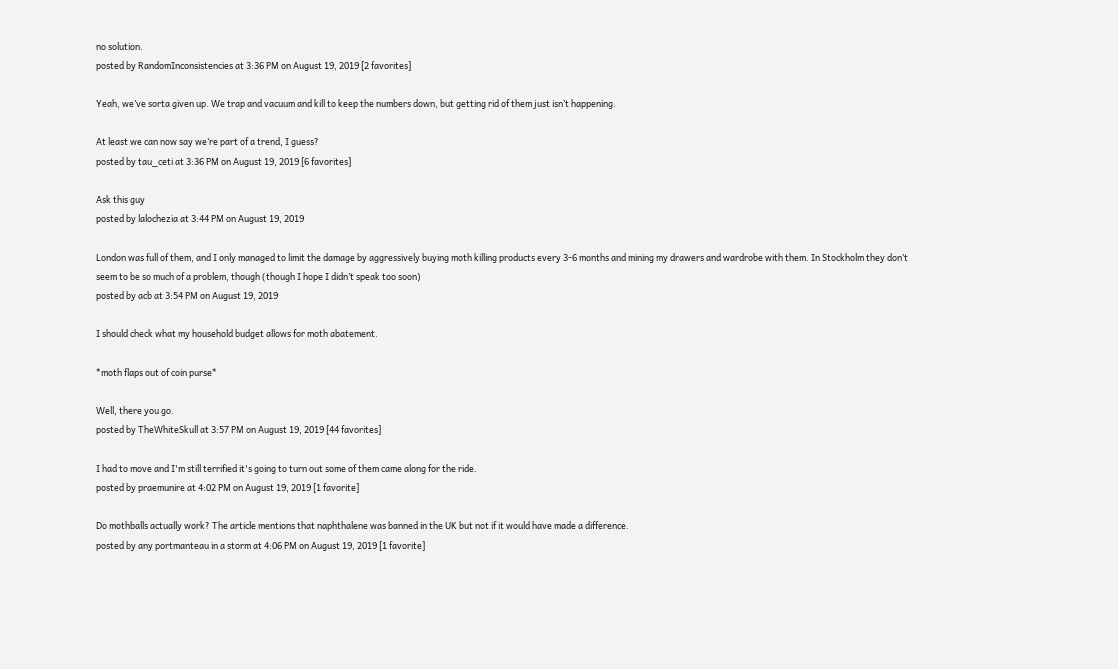no solution.
posted by RandomInconsistencies at 3:36 PM on August 19, 2019 [2 favorites]

Yeah, we’ve sorta given up. We trap and vacuum and kill to keep the numbers down, but getting rid of them just isn’t happening.

At least we can now say we’re part of a trend, I guess?
posted by tau_ceti at 3:36 PM on August 19, 2019 [6 favorites]

Ask this guy
posted by lalochezia at 3:44 PM on August 19, 2019

London was full of them, and I only managed to limit the damage by aggressively buying moth killing products every 3-6 months and mining my drawers and wardrobe with them. In Stockholm they don’t seem to be so much of a problem, though (though I hope I didn’t speak too soon)
posted by acb at 3:54 PM on August 19, 2019

I should check what my household budget allows for moth abatement.

*moth flaps out of coin purse*

Well, there you go.
posted by TheWhiteSkull at 3:57 PM on August 19, 2019 [44 favorites]

I had to move and I'm still terrified it's going to turn out some of them came along for the ride.
posted by praemunire at 4:02 PM on August 19, 2019 [1 favorite]

Do mothballs actually work? The article mentions that naphthalene was banned in the UK but not if it would have made a difference.
posted by any portmanteau in a storm at 4:06 PM on August 19, 2019 [1 favorite]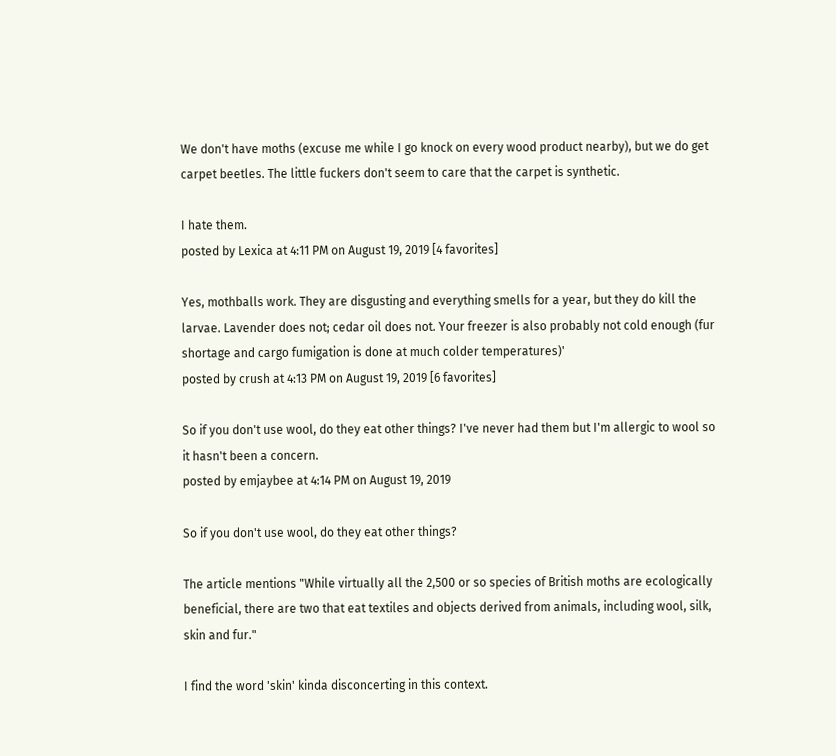We don't have moths (excuse me while I go knock on every wood product nearby), but we do get carpet beetles. The little fuckers don't seem to care that the carpet is synthetic.

I hate them.
posted by Lexica at 4:11 PM on August 19, 2019 [4 favorites]

Yes, mothballs work. They are disgusting and everything smells for a year, but they do kill the larvae. Lavender does not; cedar oil does not. Your freezer is also probably not cold enough (fur shortage and cargo fumigation is done at much colder temperatures)'
posted by crush at 4:13 PM on August 19, 2019 [6 favorites]

So if you don't use wool, do they eat other things? I've never had them but I'm allergic to wool so it hasn't been a concern.
posted by emjaybee at 4:14 PM on August 19, 2019

So if you don't use wool, do they eat other things?

The article mentions "While virtually all the 2,500 or so species of British moths are ecologically beneficial, there are two that eat textiles and objects derived from animals, including wool, silk, skin and fur."

I find the word 'skin' kinda disconcerting in this context.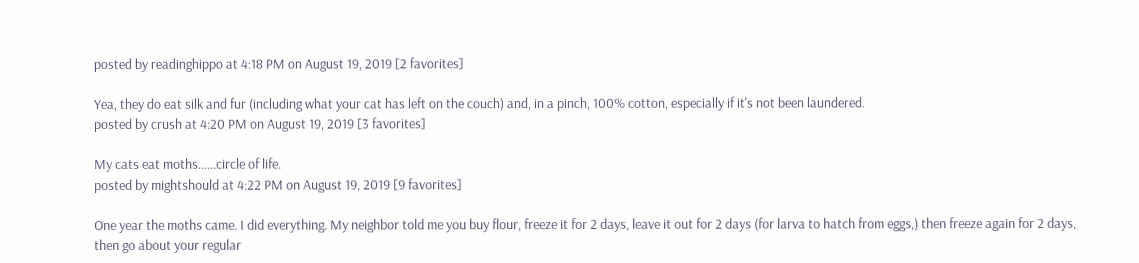posted by readinghippo at 4:18 PM on August 19, 2019 [2 favorites]

Yea, they do eat silk and fur (including what your cat has left on the couch) and, in a pinch, 100% cotton, especially if it's not been laundered.
posted by crush at 4:20 PM on August 19, 2019 [3 favorites]

My cats eat moths......circle of life.
posted by mightshould at 4:22 PM on August 19, 2019 [9 favorites]

One year the moths came. I did everything. My neighbor told me you buy flour, freeze it for 2 days, leave it out for 2 days (for larva to hatch from eggs,) then freeze again for 2 days, then go about your regular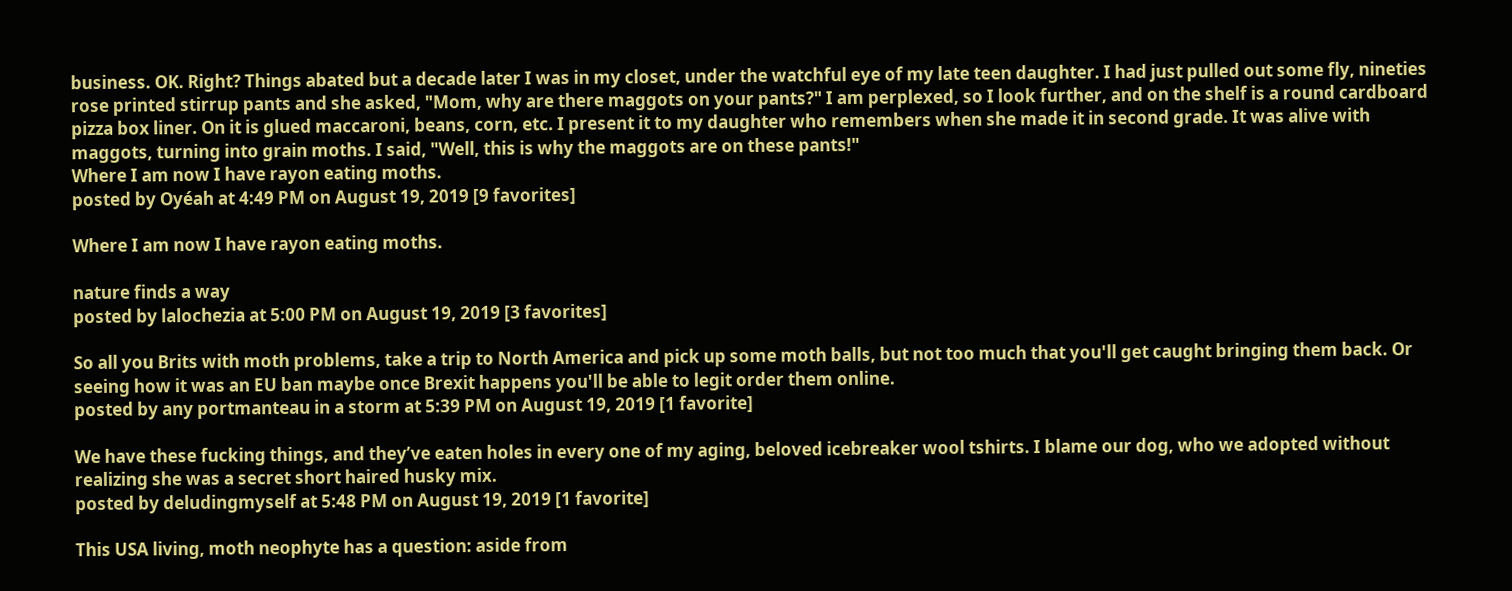business. OK. Right? Things abated but a decade later I was in my closet, under the watchful eye of my late teen daughter. I had just pulled out some fly, nineties rose printed stirrup pants and she asked, "Mom, why are there maggots on your pants?" I am perplexed, so I look further, and on the shelf is a round cardboard pizza box liner. On it is glued maccaroni, beans, corn, etc. I present it to my daughter who remembers when she made it in second grade. It was alive with maggots, turning into grain moths. I said, "Well, this is why the maggots are on these pants!"
Where I am now I have rayon eating moths.
posted by Oyéah at 4:49 PM on August 19, 2019 [9 favorites]

Where I am now I have rayon eating moths.

nature finds a way
posted by lalochezia at 5:00 PM on August 19, 2019 [3 favorites]

So all you Brits with moth problems, take a trip to North America and pick up some moth balls, but not too much that you'll get caught bringing them back. Or seeing how it was an EU ban maybe once Brexit happens you'll be able to legit order them online.
posted by any portmanteau in a storm at 5:39 PM on August 19, 2019 [1 favorite]

We have these fucking things, and they’ve eaten holes in every one of my aging, beloved icebreaker wool tshirts. I blame our dog, who we adopted without realizing she was a secret short haired husky mix.
posted by deludingmyself at 5:48 PM on August 19, 2019 [1 favorite]

This USA living, moth neophyte has a question: aside from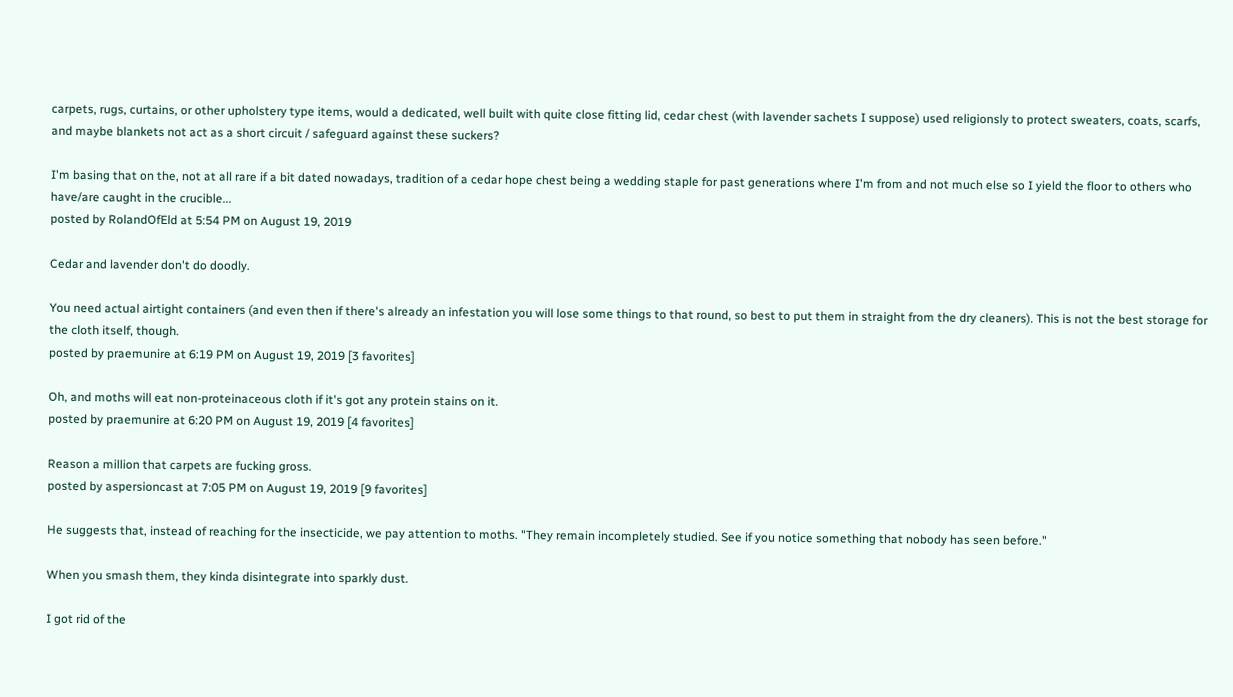carpets, rugs, curtains, or other upholstery type items, would a dedicated, well built with quite close fitting lid, cedar chest (with lavender sachets I suppose) used religionsly to protect sweaters, coats, scarfs, and maybe blankets not act as a short circuit / safeguard against these suckers?

I'm basing that on the, not at all rare if a bit dated nowadays, tradition of a cedar hope chest being a wedding staple for past generations where I'm from and not much else so I yield the floor to others who have/are caught in the crucible...
posted by RolandOfEld at 5:54 PM on August 19, 2019

Cedar and lavender don't do doodly.

You need actual airtight containers (and even then if there's already an infestation you will lose some things to that round, so best to put them in straight from the dry cleaners). This is not the best storage for the cloth itself, though.
posted by praemunire at 6:19 PM on August 19, 2019 [3 favorites]

Oh, and moths will eat non-proteinaceous cloth if it's got any protein stains on it.
posted by praemunire at 6:20 PM on August 19, 2019 [4 favorites]

Reason a million that carpets are fucking gross.
posted by aspersioncast at 7:05 PM on August 19, 2019 [9 favorites]

He suggests that, instead of reaching for the insecticide, we pay attention to moths. "They remain incompletely studied. See if you notice something that nobody has seen before."

When you smash them, they kinda disintegrate into sparkly dust.

I got rid of the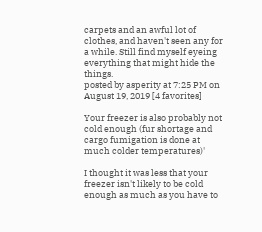carpets and an awful lot of clothes, and haven't seen any for a while. Still find myself eyeing everything that might hide the things.
posted by asperity at 7:25 PM on August 19, 2019 [4 favorites]

Your freezer is also probably not cold enough (fur shortage and cargo fumigation is done at much colder temperatures)'

I thought it was less that your freezer isn't likely to be cold enough as much as you have to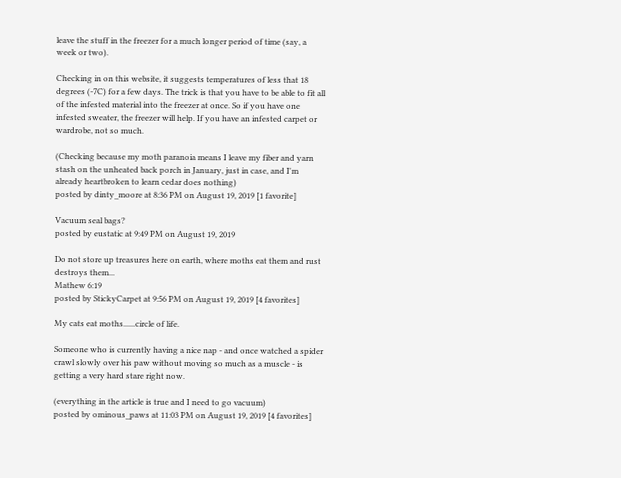leave the stuff in the freezer for a much longer period of time (say, a week or two).

Checking in on this website, it suggests temperatures of less that 18 degrees (-7C) for a few days. The trick is that you have to be able to fit all of the infested material into the freezer at once. So if you have one infested sweater, the freezer will help. If you have an infested carpet or wardrobe, not so much.

(Checking because my moth paranoia means I leave my fiber and yarn stash on the unheated back porch in January, just in case, and I'm already heartbroken to learn cedar does nothing)
posted by dinty_moore at 8:36 PM on August 19, 2019 [1 favorite]

Vacuum seal bags?
posted by eustatic at 9:49 PM on August 19, 2019

Do not store up treasures here on earth, where moths eat them and rust destroys them...
Mathew 6:19
posted by StickyCarpet at 9:56 PM on August 19, 2019 [4 favorites]

My cats eat moths......circle of life.

Someone who is currently having a nice nap - and once watched a spider crawl slowly over his paw without moving so much as a muscle - is getting a very hard stare right now.

(everything in the article is true and I need to go vacuum)
posted by ominous_paws at 11:03 PM on August 19, 2019 [4 favorites]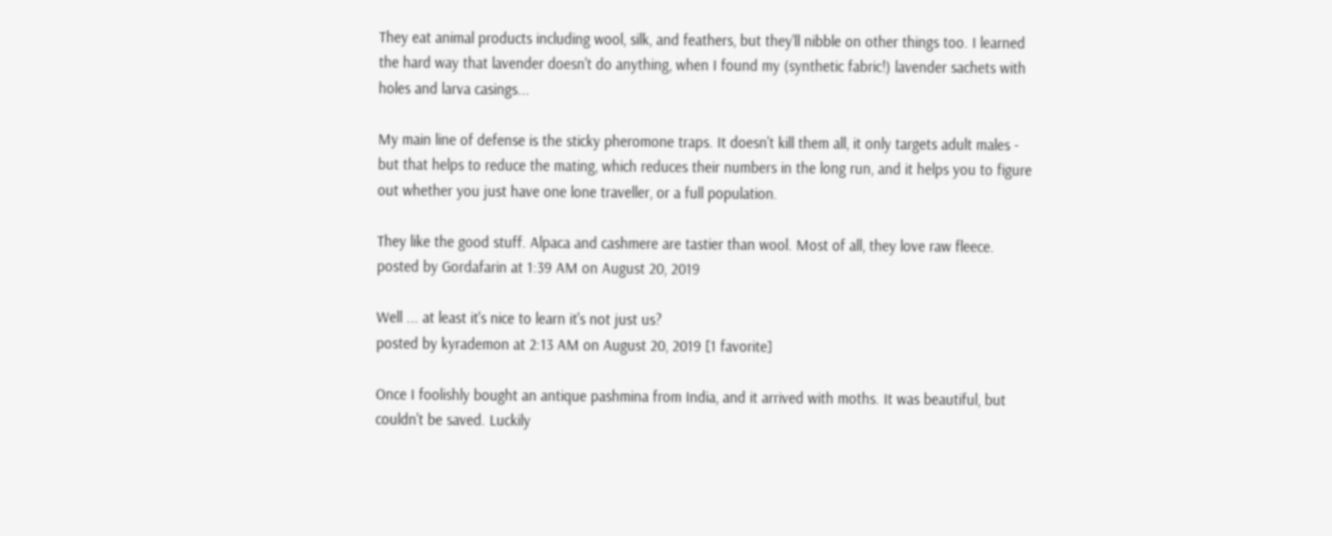They eat animal products including wool, silk, and feathers, but they'll nibble on other things too. I learned the hard way that lavender doesn't do anything, when I found my (synthetic fabric!) lavender sachets with holes and larva casings...

My main line of defense is the sticky pheromone traps. It doesn't kill them all, it only targets adult males - but that helps to reduce the mating, which reduces their numbers in the long run, and it helps you to figure out whether you just have one lone traveller, or a full population.

They like the good stuff. Alpaca and cashmere are tastier than wool. Most of all, they love raw fleece.
posted by Gordafarin at 1:39 AM on August 20, 2019

Well ... at least it's nice to learn it's not just us?
posted by kyrademon at 2:13 AM on August 20, 2019 [1 favorite]

Once I foolishly bought an antique pashmina from India, and it arrived with moths. It was beautiful, but couldn't be saved. Luckily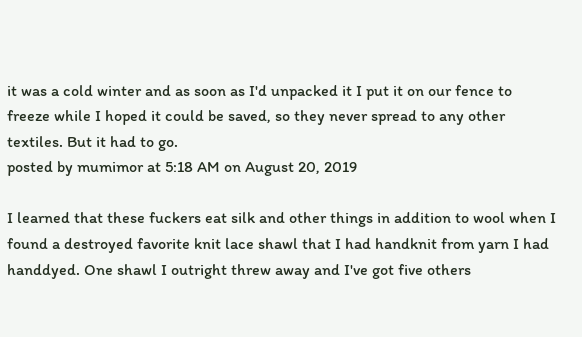it was a cold winter and as soon as I'd unpacked it I put it on our fence to freeze while I hoped it could be saved, so they never spread to any other textiles. But it had to go.
posted by mumimor at 5:18 AM on August 20, 2019

I learned that these fuckers eat silk and other things in addition to wool when I found a destroyed favorite knit lace shawl that I had handknit from yarn I had handdyed. One shawl I outright threw away and I've got five others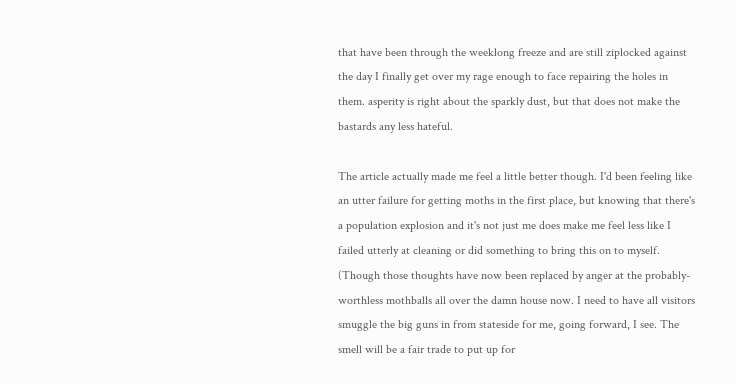that have been through the weeklong freeze and are still ziplocked against the day I finally get over my rage enough to face repairing the holes in them. asperity is right about the sparkly dust, but that does not make the bastards any less hateful.

The article actually made me feel a little better though. I'd been feeling like an utter failure for getting moths in the first place, but knowing that there's a population explosion and it's not just me does make me feel less like I failed utterly at cleaning or did something to bring this on to myself. (Though those thoughts have now been replaced by anger at the probably-worthless mothballs all over the damn house now. I need to have all visitors smuggle the big guns in from stateside for me, going forward, I see. The smell will be a fair trade to put up for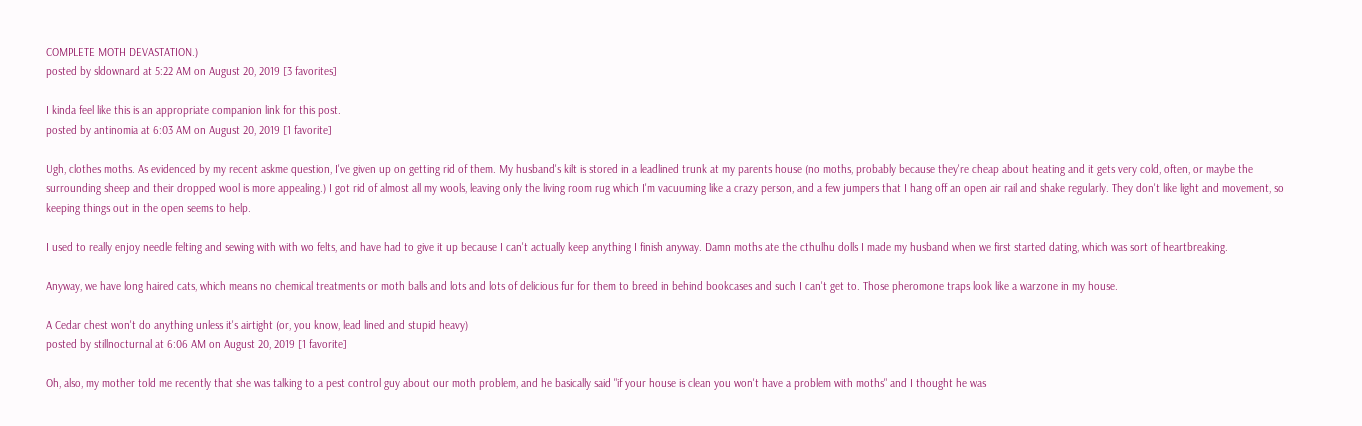COMPLETE MOTH DEVASTATION.)
posted by sldownard at 5:22 AM on August 20, 2019 [3 favorites]

I kinda feel like this is an appropriate companion link for this post.
posted by antinomia at 6:03 AM on August 20, 2019 [1 favorite]

Ugh, clothes moths. As evidenced by my recent askme question, I've given up on getting rid of them. My husband's kilt is stored in a leadlined trunk at my parents house (no moths, probably because they're cheap about heating and it gets very cold, often, or maybe the surrounding sheep and their dropped wool is more appealing.) I got rid of almost all my wools, leaving only the living room rug which I'm vacuuming like a crazy person, and a few jumpers that I hang off an open air rail and shake regularly. They don't like light and movement, so keeping things out in the open seems to help.

I used to really enjoy needle felting and sewing with with wo felts, and have had to give it up because I can't actually keep anything I finish anyway. Damn moths ate the cthulhu dolls I made my husband when we first started dating, which was sort of heartbreaking.

Anyway, we have long haired cats, which means no chemical treatments or moth balls and lots and lots of delicious fur for them to breed in behind bookcases and such I can't get to. Those pheromone traps look like a warzone in my house.

A Cedar chest won't do anything unless it's airtight (or, you know, lead lined and stupid heavy)
posted by stillnocturnal at 6:06 AM on August 20, 2019 [1 favorite]

Oh, also, my mother told me recently that she was talking to a pest control guy about our moth problem, and he basically said "if your house is clean you won't have a problem with moths" and I thought he was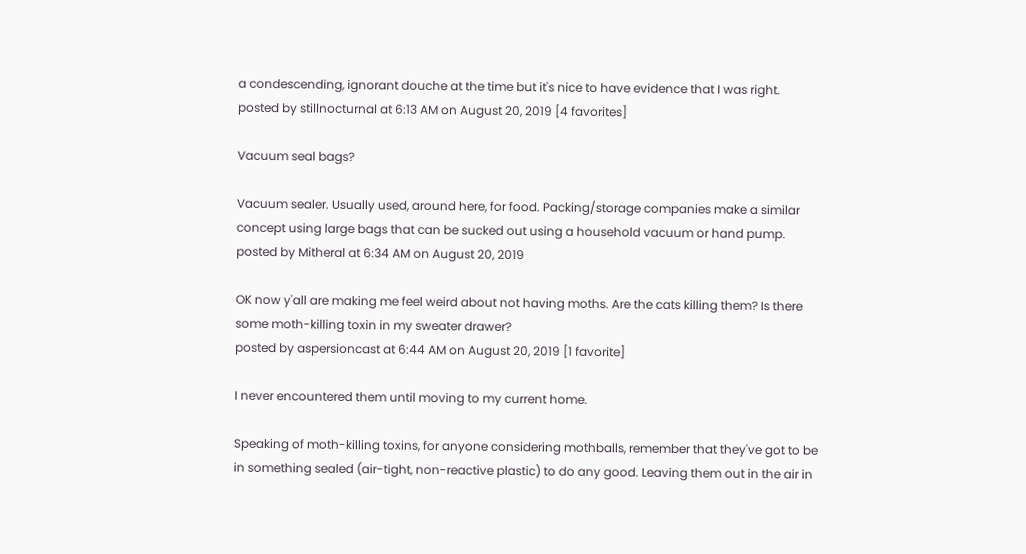a condescending, ignorant douche at the time but it's nice to have evidence that I was right.
posted by stillnocturnal at 6:13 AM on August 20, 2019 [4 favorites]

Vacuum seal bags?

Vacuum sealer. Usually used, around here, for food. Packing/storage companies make a similar concept using large bags that can be sucked out using a household vacuum or hand pump.
posted by Mitheral at 6:34 AM on August 20, 2019

OK now y'all are making me feel weird about not having moths. Are the cats killing them? Is there some moth-killing toxin in my sweater drawer?
posted by aspersioncast at 6:44 AM on August 20, 2019 [1 favorite]

I never encountered them until moving to my current home.

Speaking of moth-killing toxins, for anyone considering mothballs, remember that they've got to be in something sealed (air-tight, non-reactive plastic) to do any good. Leaving them out in the air in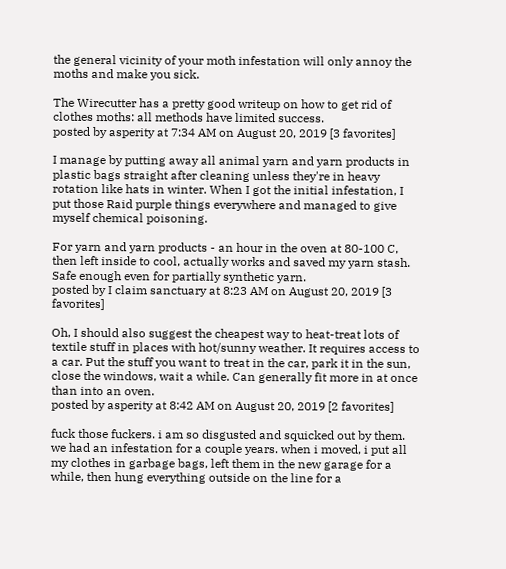the general vicinity of your moth infestation will only annoy the moths and make you sick.

The Wirecutter has a pretty good writeup on how to get rid of clothes moths: all methods have limited success.
posted by asperity at 7:34 AM on August 20, 2019 [3 favorites]

I manage by putting away all animal yarn and yarn products in plastic bags straight after cleaning unless they're in heavy rotation like hats in winter. When I got the initial infestation, I put those Raid purple things everywhere and managed to give myself chemical poisoning.

For yarn and yarn products - an hour in the oven at 80-100 C, then left inside to cool, actually works and saved my yarn stash. Safe enough even for partially synthetic yarn.
posted by I claim sanctuary at 8:23 AM on August 20, 2019 [3 favorites]

Oh, I should also suggest the cheapest way to heat-treat lots of textile stuff in places with hot/sunny weather. It requires access to a car. Put the stuff you want to treat in the car, park it in the sun, close the windows, wait a while. Can generally fit more in at once than into an oven.
posted by asperity at 8:42 AM on August 20, 2019 [2 favorites]

fuck those fuckers. i am so disgusted and squicked out by them. we had an infestation for a couple years. when i moved, i put all my clothes in garbage bags, left them in the new garage for a while, then hung everything outside on the line for a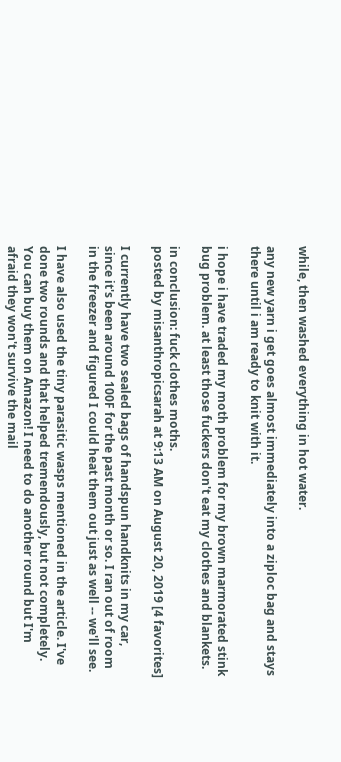while, then washed everything in hot water.

any new yarn i get goes almost immediately into a ziploc bag and stays there until i am ready to knit with it.

i hope i have traded my moth problem for my brown marmorated stink bug problem. at least those fuckers don't eat my clothes and blankets.

in conclusion: fuck clothes moths.
posted by misanthropicsarah at 9:13 AM on August 20, 2019 [4 favorites]

I currently have two sealed bags of handspun handknits in my car, since it's been around 100F for the past month or so. I ran out of room in the freezer and figured I could heat them out just as well -- we'll see.

I have also used the tiny parasitic wasps mentioned in the article. I've done two rounds and that helped tremendously, but not completely. You can buy them on Amazon! I need to do another round but I'm afraid they won't survive the mail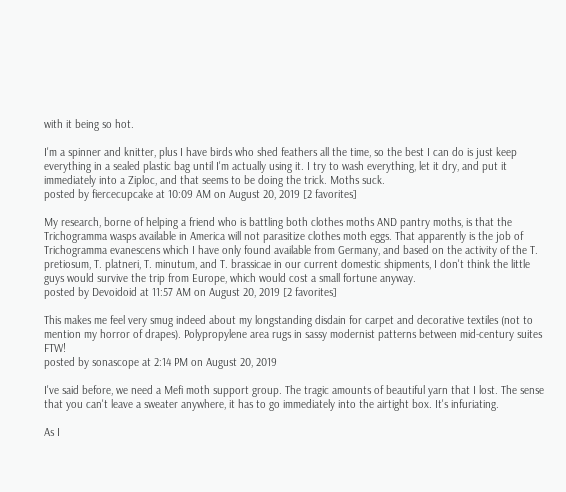with it being so hot.

I'm a spinner and knitter, plus I have birds who shed feathers all the time, so the best I can do is just keep everything in a sealed plastic bag until I'm actually using it. I try to wash everything, let it dry, and put it immediately into a Ziploc, and that seems to be doing the trick. Moths suck.
posted by fiercecupcake at 10:09 AM on August 20, 2019 [2 favorites]

My research, borne of helping a friend who is battling both clothes moths AND pantry moths, is that the Trichogramma wasps available in America will not parasitize clothes moth eggs. That apparently is the job of Trichogramma evanescens which I have only found available from Germany, and based on the activity of the T. pretiosum, T. platneri, T. minutum, and T. brassicae in our current domestic shipments, I don't think the little guys would survive the trip from Europe, which would cost a small fortune anyway.
posted by Devoidoid at 11:57 AM on August 20, 2019 [2 favorites]

This makes me feel very smug indeed about my longstanding disdain for carpet and decorative textiles (not to mention my horror of drapes). Polypropylene area rugs in sassy modernist patterns between mid-century suites FTW!
posted by sonascope at 2:14 PM on August 20, 2019

I've said before, we need a Mefi moth support group. The tragic amounts of beautiful yarn that I lost. The sense that you can't leave a sweater anywhere, it has to go immediately into the airtight box. It's infuriating.

As I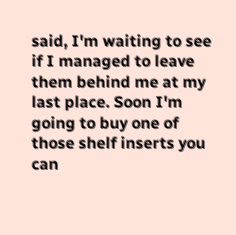said, I'm waiting to see if I managed to leave them behind me at my last place. Soon I'm going to buy one of those shelf inserts you can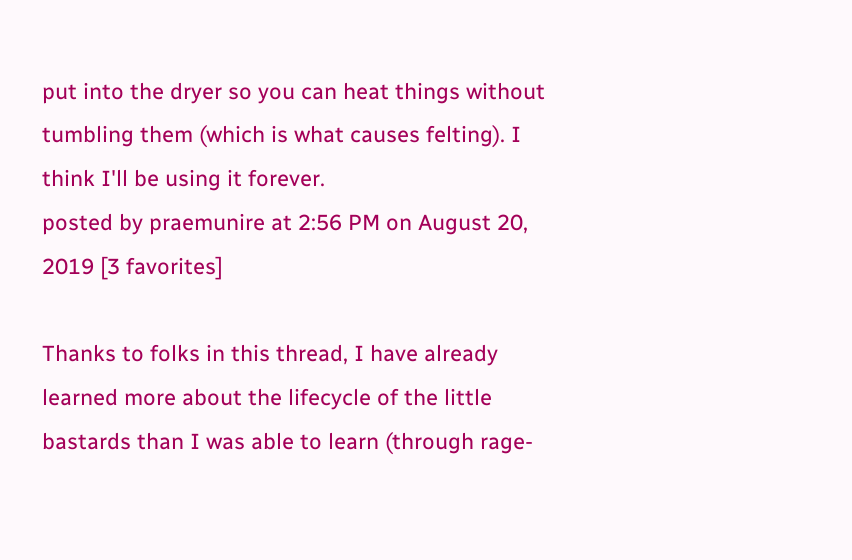put into the dryer so you can heat things without tumbling them (which is what causes felting). I think I'll be using it forever.
posted by praemunire at 2:56 PM on August 20, 2019 [3 favorites]

Thanks to folks in this thread, I have already learned more about the lifecycle of the little bastards than I was able to learn (through rage-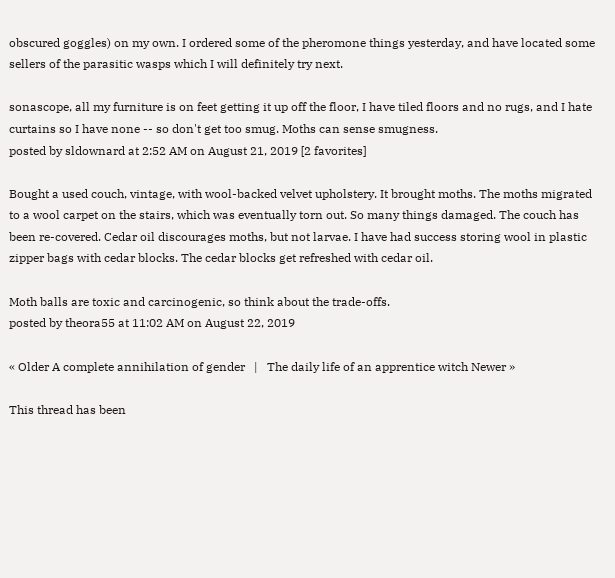obscured goggles) on my own. I ordered some of the pheromone things yesterday, and have located some sellers of the parasitic wasps which I will definitely try next.

sonascope, all my furniture is on feet getting it up off the floor, I have tiled floors and no rugs, and I hate curtains so I have none -- so don't get too smug. Moths can sense smugness.
posted by sldownard at 2:52 AM on August 21, 2019 [2 favorites]

Bought a used couch, vintage, with wool-backed velvet upholstery. It brought moths. The moths migrated to a wool carpet on the stairs, which was eventually torn out. So many things damaged. The couch has been re-covered. Cedar oil discourages moths, but not larvae. I have had success storing wool in plastic zipper bags with cedar blocks. The cedar blocks get refreshed with cedar oil.

Moth balls are toxic and carcinogenic, so think about the trade-offs.
posted by theora55 at 11:02 AM on August 22, 2019

« Older A complete annihilation of gender   |   The daily life of an apprentice witch Newer »

This thread has been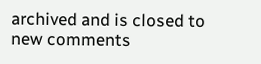archived and is closed to new comments